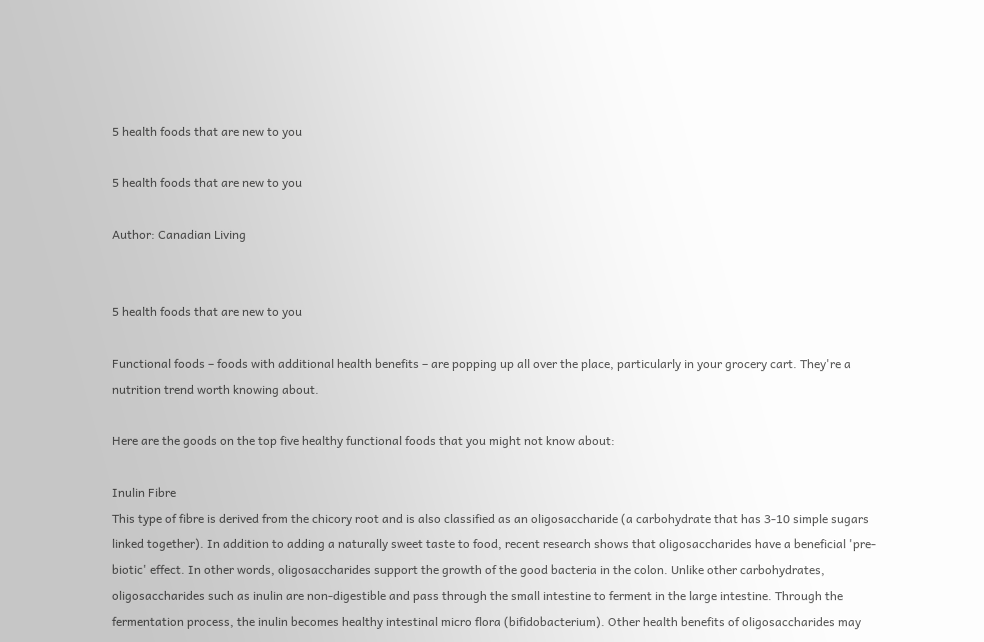5 health foods that are new to you

5 health foods that are new to you

Author: Canadian Living


5 health foods that are new to you

Functional foods – foods with additional health benefits – are popping up all over the place, particularly in your grocery cart. They're a nutrition trend worth knowing about.

Here are the goods on the top five healthy functional foods that you might not know about:

Inulin Fibre
This type of fibre is derived from the chicory root and is also classified as an oligosaccharide (a carbohydrate that has 3-10 simple sugars linked together). In addition to adding a naturally sweet taste to food, recent research shows that oligosaccharides have a beneficial 'pre-biotic' effect. In other words, oligosaccharides support the growth of the good bacteria in the colon. Unlike other carbohydrates, oligosaccharides such as inulin are non-digestible and pass through the small intestine to ferment in the large intestine. Through the fermentation process, the inulin becomes healthy intestinal micro flora (bifidobacterium). Other health benefits of oligosaccharides may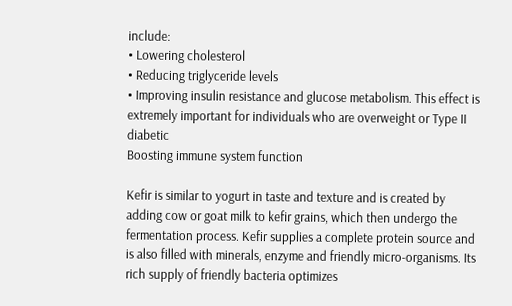include:
• Lowering cholesterol
• Reducing triglyceride levels
• Improving insulin resistance and glucose metabolism. This effect is extremely important for individuals who are overweight or Type II diabetic
Boosting immune system function

Kefir is similar to yogurt in taste and texture and is created by adding cow or goat milk to kefir grains, which then undergo the fermentation process. Kefir supplies a complete protein source and is also filled with minerals, enzyme and friendly micro-organisms. Its rich supply of friendly bacteria optimizes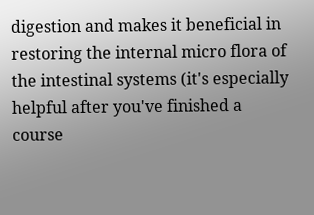digestion and makes it beneficial in restoring the internal micro flora of the intestinal systems (it's especially helpful after you've finished a course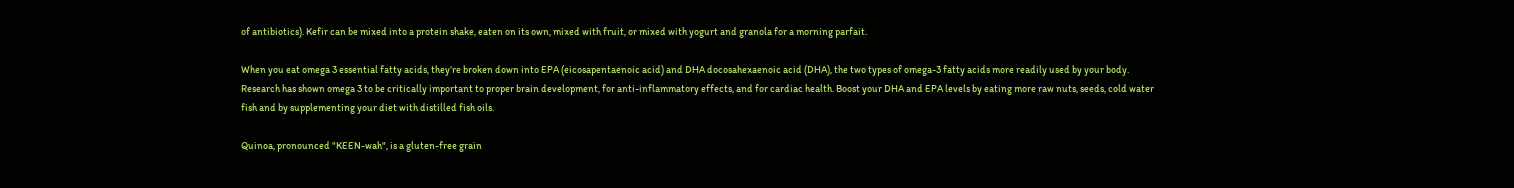of antibiotics). Kefir can be mixed into a protein shake, eaten on its own, mixed with fruit, or mixed with yogurt and granola for a morning parfait.

When you eat omega 3 essential fatty acids, they’re broken down into EPA (eicosapentaenoic acid) and DHA docosahexaenoic acid (DHA), the two types of omega-3 fatty acids more readily used by your body. Research has shown omega 3 to be critically important to proper brain development, for anti-inflammatory effects, and for cardiac health. Boost your DHA and EPA levels by eating more raw nuts, seeds, cold water fish and by supplementing your diet with distilled fish oils.

Quinoa, pronounced "KEEN-wah", is a gluten-free grain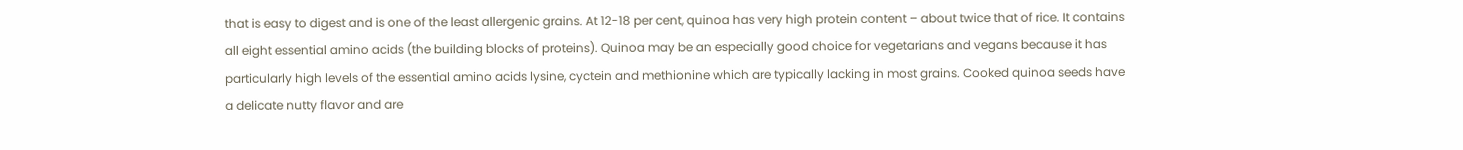that is easy to digest and is one of the least allergenic grains. At 12-18 per cent, quinoa has very high protein content – about twice that of rice. It contains all eight essential amino acids (the building blocks of proteins). Quinoa may be an especially good choice for vegetarians and vegans because it has particularly high levels of the essential amino acids lysine, cyctein and methionine which are typically lacking in most grains. Cooked quinoa seeds have a delicate nutty flavor and are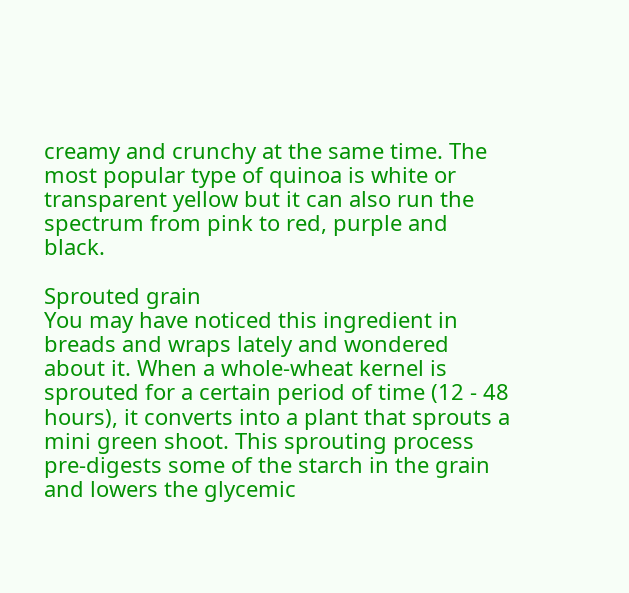creamy and crunchy at the same time. The most popular type of quinoa is white or transparent yellow but it can also run the spectrum from pink to red, purple and black.

Sprouted grain
You may have noticed this ingredient in breads and wraps lately and wondered about it. When a whole-wheat kernel is sprouted for a certain period of time (12 - 48 hours), it converts into a plant that sprouts a mini green shoot. This sprouting process pre-digests some of the starch in the grain and lowers the glycemic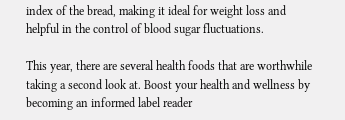index of the bread, making it ideal for weight loss and helpful in the control of blood sugar fluctuations.

This year, there are several health foods that are worthwhile taking a second look at. Boost your health and wellness by becoming an informed label reader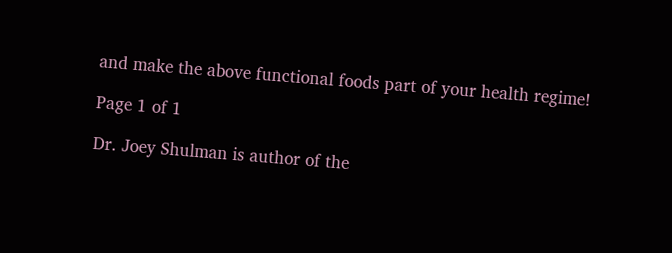and make the above functional foods part of your health regime!

Page 1 of 1

Dr. Joey Shulman is author of the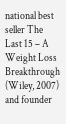national best seller The Last 15 – A Weight Loss Breakthrough (Wiley, 2007) and founder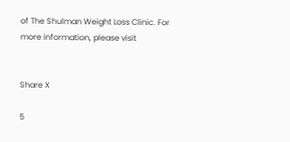of The Shulman Weight Loss Clinic. For more information, please visit


Share X

5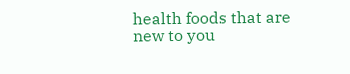health foods that are new to you